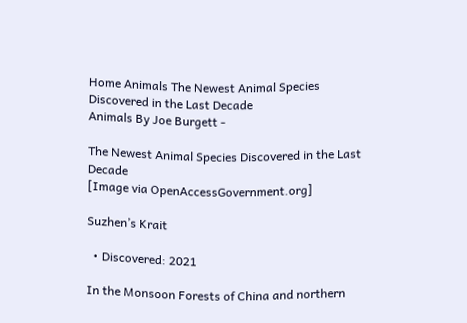Home Animals The Newest Animal Species Discovered in the Last Decade
Animals By Joe Burgett -

The Newest Animal Species Discovered in the Last Decade
[Image via OpenAccessGovernment.org]

Suzhen’s Krait

  • Discovered: 2021

In the Monsoon Forests of China and northern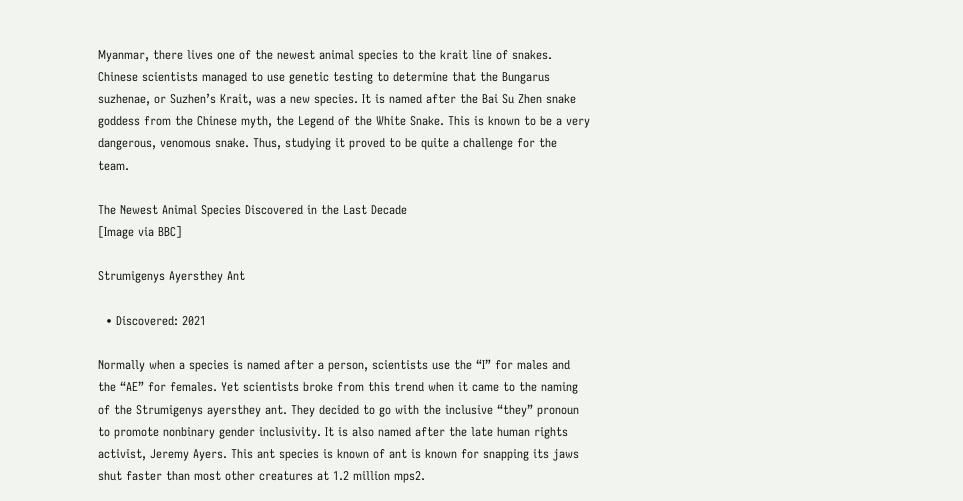Myanmar, there lives one of the newest animal species to the krait line of snakes. Chinese scientists managed to use genetic testing to determine that the Bungarus suzhenae, or Suzhen’s Krait, was a new species. It is named after the Bai Su Zhen snake goddess from the Chinese myth, the Legend of the White Snake. This is known to be a very dangerous, venomous snake. Thus, studying it proved to be quite a challenge for the team.

The Newest Animal Species Discovered in the Last Decade
[Image via BBC]

Strumigenys Ayersthey Ant

  • Discovered: 2021

Normally when a species is named after a person, scientists use the “I” for males and the “AE” for females. Yet scientists broke from this trend when it came to the naming of the Strumigenys ayersthey ant. They decided to go with the inclusive “they” pronoun to promote nonbinary gender inclusivity. It is also named after the late human rights activist, Jeremy Ayers. This ant species is known of ant is known for snapping its jaws shut faster than most other creatures at 1.2 million mps2.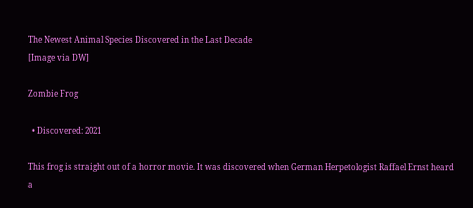The Newest Animal Species Discovered in the Last Decade
[Image via DW]

Zombie Frog

  • Discovered: 2021

This frog is straight out of a horror movie. It was discovered when German Herpetologist Raffael Ernst heard a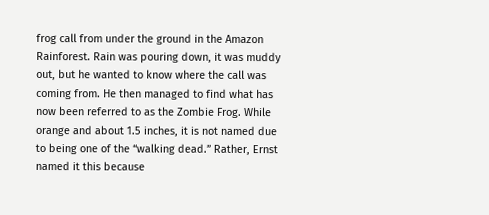frog call from under the ground in the Amazon Rainforest. Rain was pouring down, it was muddy out, but he wanted to know where the call was coming from. He then managed to find what has now been referred to as the Zombie Frog. While orange and about 1.5 inches, it is not named due to being one of the “walking dead.” Rather, Ernst named it this because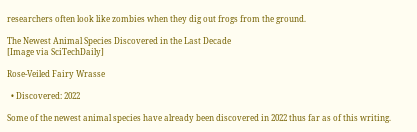researchers often look like zombies when they dig out frogs from the ground.

The Newest Animal Species Discovered in the Last Decade
[Image via SciTechDaily]

Rose-Veiled Fairy Wrasse

  • Discovered: 2022

Some of the newest animal species have already been discovered in 2022 thus far as of this writing.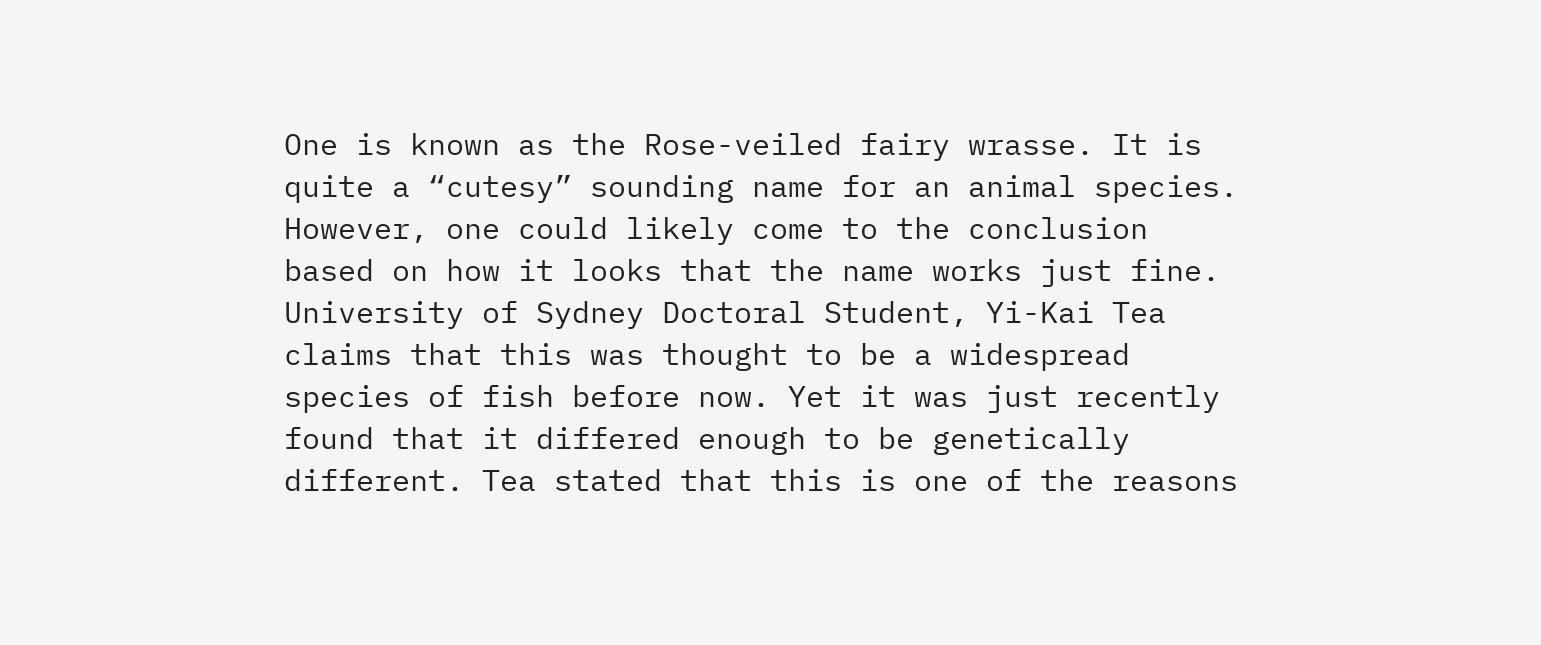One is known as the Rose-veiled fairy wrasse. It is quite a “cutesy” sounding name for an animal species. However, one could likely come to the conclusion based on how it looks that the name works just fine. University of Sydney Doctoral Student, Yi-Kai Tea claims that this was thought to be a widespread species of fish before now. Yet it was just recently found that it differed enough to be genetically different. Tea stated that this is one of the reasons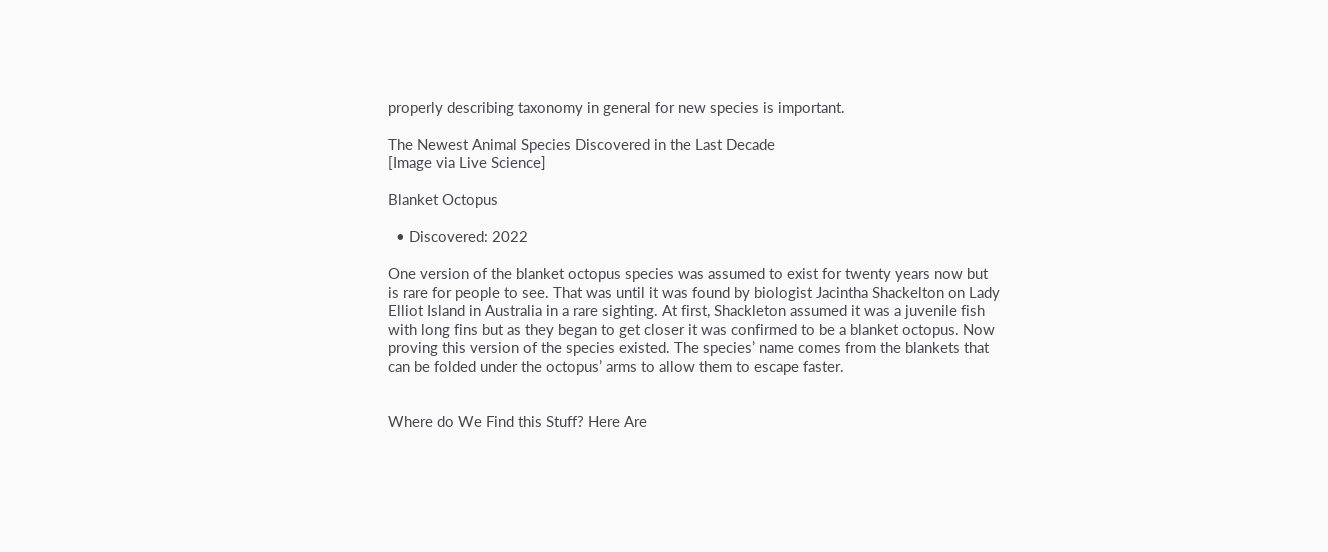properly describing taxonomy in general for new species is important.

The Newest Animal Species Discovered in the Last Decade
[Image via Live Science]

Blanket Octopus

  • Discovered: 2022

One version of the blanket octopus species was assumed to exist for twenty years now but is rare for people to see. That was until it was found by biologist Jacintha Shackelton on Lady Elliot Island in Australia in a rare sighting. At first, Shackleton assumed it was a juvenile fish with long fins but as they began to get closer it was confirmed to be a blanket octopus. Now proving this version of the species existed. The species’ name comes from the blankets that can be folded under the octopus’ arms to allow them to escape faster.


Where do We Find this Stuff? Here Are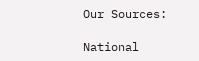Our Sources:

National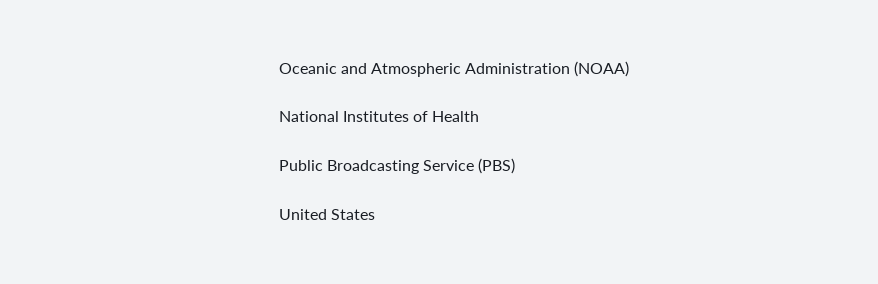Oceanic and Atmospheric Administration (NOAA)

National Institutes of Health

Public Broadcasting Service (PBS)

United States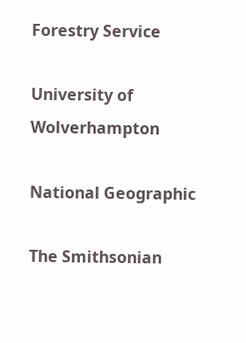Forestry Service

University of Wolverhampton

National Geographic

The Smithsonian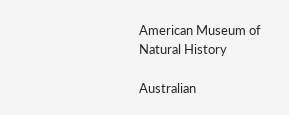American Museum of Natural History

Australian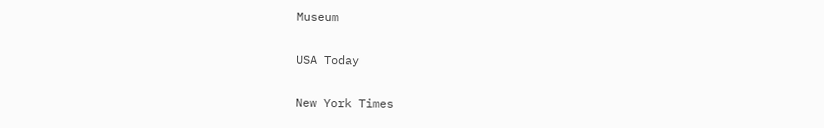Museum

USA Today

New York Times